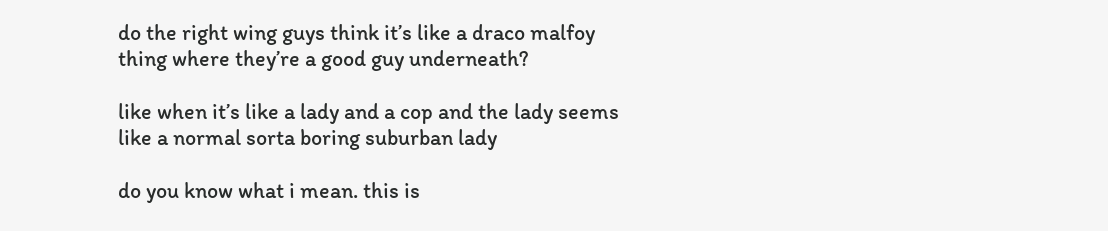do the right wing guys think it’s like a draco malfoy thing where they’re a good guy underneath?

like when it’s like a lady and a cop and the lady seems like a normal sorta boring suburban lady

do you know what i mean. this is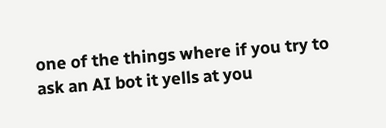one of the things where if you try to ask an AI bot it yells at you